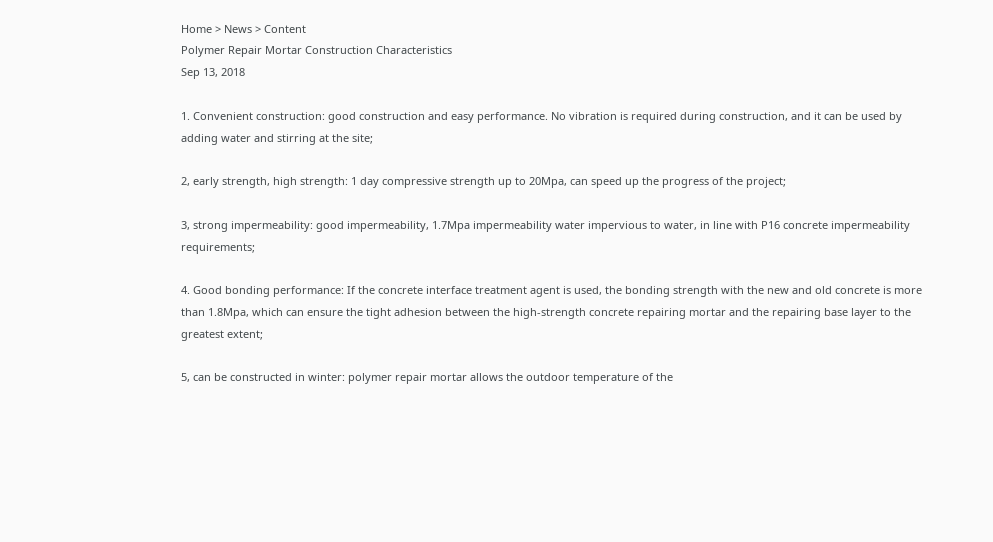Home > News > Content
Polymer Repair Mortar Construction Characteristics
Sep 13, 2018

1. Convenient construction: good construction and easy performance. No vibration is required during construction, and it can be used by adding water and stirring at the site;

2, early strength, high strength: 1 day compressive strength up to 20Mpa, can speed up the progress of the project;

3, strong impermeability: good impermeability, 1.7Mpa impermeability water impervious to water, in line with P16 concrete impermeability requirements;

4. Good bonding performance: If the concrete interface treatment agent is used, the bonding strength with the new and old concrete is more than 1.8Mpa, which can ensure the tight adhesion between the high-strength concrete repairing mortar and the repairing base layer to the greatest extent;

5, can be constructed in winter: polymer repair mortar allows the outdoor temperature of the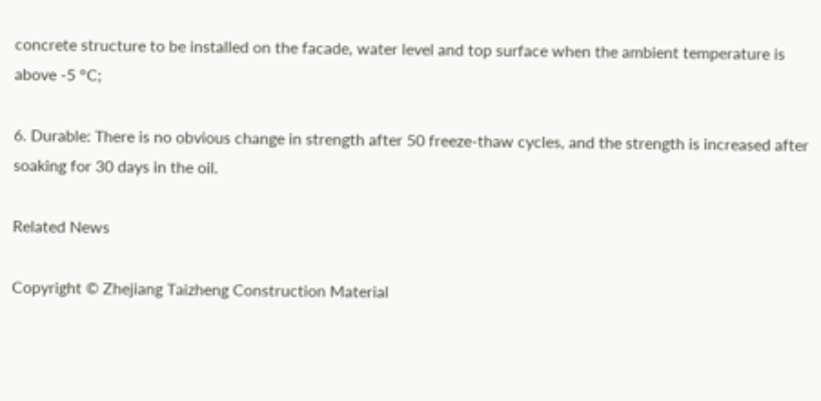concrete structure to be installed on the facade, water level and top surface when the ambient temperature is above -5 °C;

6. Durable: There is no obvious change in strength after 50 freeze-thaw cycles, and the strength is increased after soaking for 30 days in the oil.

Related News

Copyright © Zhejiang Taizheng Construction Material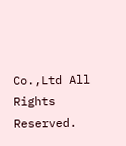Co.,Ltd All Rights Reserved.